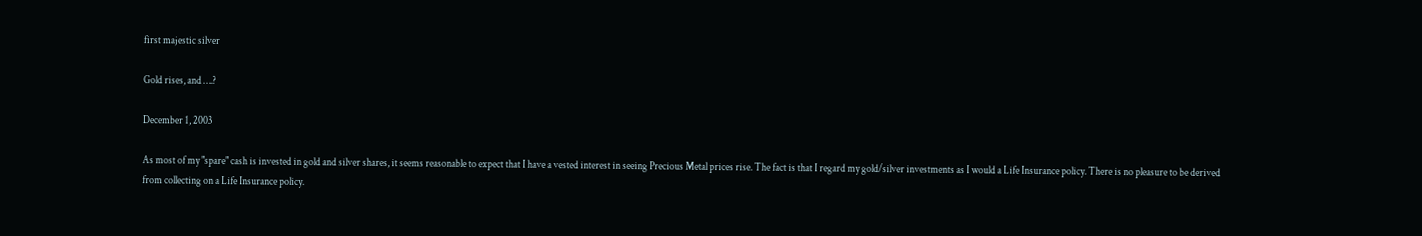first majestic silver

Gold rises, and ….?

December 1, 2003

As most of my "spare" cash is invested in gold and silver shares, it seems reasonable to expect that I have a vested interest in seeing Precious Metal prices rise. The fact is that I regard my gold/silver investments as I would a Life Insurance policy. There is no pleasure to be derived from collecting on a Life Insurance policy.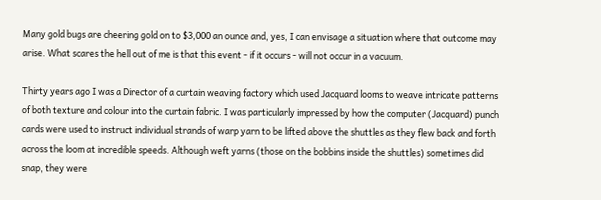Many gold bugs are cheering gold on to $3,000 an ounce and, yes, I can envisage a situation where that outcome may arise. What scares the hell out of me is that this event - if it occurs - will not occur in a vacuum.

Thirty years ago I was a Director of a curtain weaving factory which used Jacquard looms to weave intricate patterns of both texture and colour into the curtain fabric. I was particularly impressed by how the computer (Jacquard) punch cards were used to instruct individual strands of warp yarn to be lifted above the shuttles as they flew back and forth across the loom at incredible speeds. Although weft yarns (those on the bobbins inside the shuttles) sometimes did snap, they were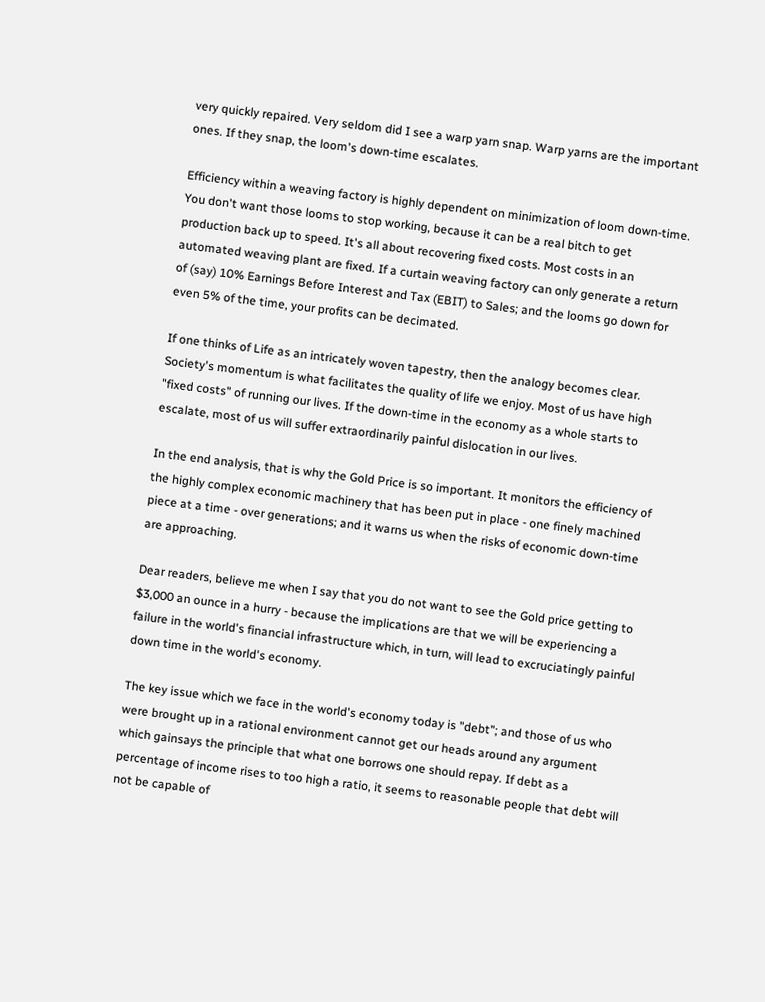very quickly repaired. Very seldom did I see a warp yarn snap. Warp yarns are the important ones. If they snap, the loom's down-time escalates.

Efficiency within a weaving factory is highly dependent on minimization of loom down-time. You don't want those looms to stop working, because it can be a real bitch to get production back up to speed. It's all about recovering fixed costs. Most costs in an automated weaving plant are fixed. If a curtain weaving factory can only generate a return of (say) 10% Earnings Before Interest and Tax (EBIT) to Sales; and the looms go down for even 5% of the time, your profits can be decimated.

If one thinks of Life as an intricately woven tapestry, then the analogy becomes clear. Society's momentum is what facilitates the quality of life we enjoy. Most of us have high "fixed costs" of running our lives. If the down-time in the economy as a whole starts to escalate, most of us will suffer extraordinarily painful dislocation in our lives.

In the end analysis, that is why the Gold Price is so important. It monitors the efficiency of the highly complex economic machinery that has been put in place - one finely machined piece at a time - over generations; and it warns us when the risks of economic down-time are approaching.

Dear readers, believe me when I say that you do not want to see the Gold price getting to $3,000 an ounce in a hurry - because the implications are that we will be experiencing a failure in the world's financial infrastructure which, in turn, will lead to excruciatingly painful down time in the world's economy.

The key issue which we face in the world's economy today is "debt"; and those of us who were brought up in a rational environment cannot get our heads around any argument which gainsays the principle that what one borrows one should repay. If debt as a percentage of income rises to too high a ratio, it seems to reasonable people that debt will not be capable of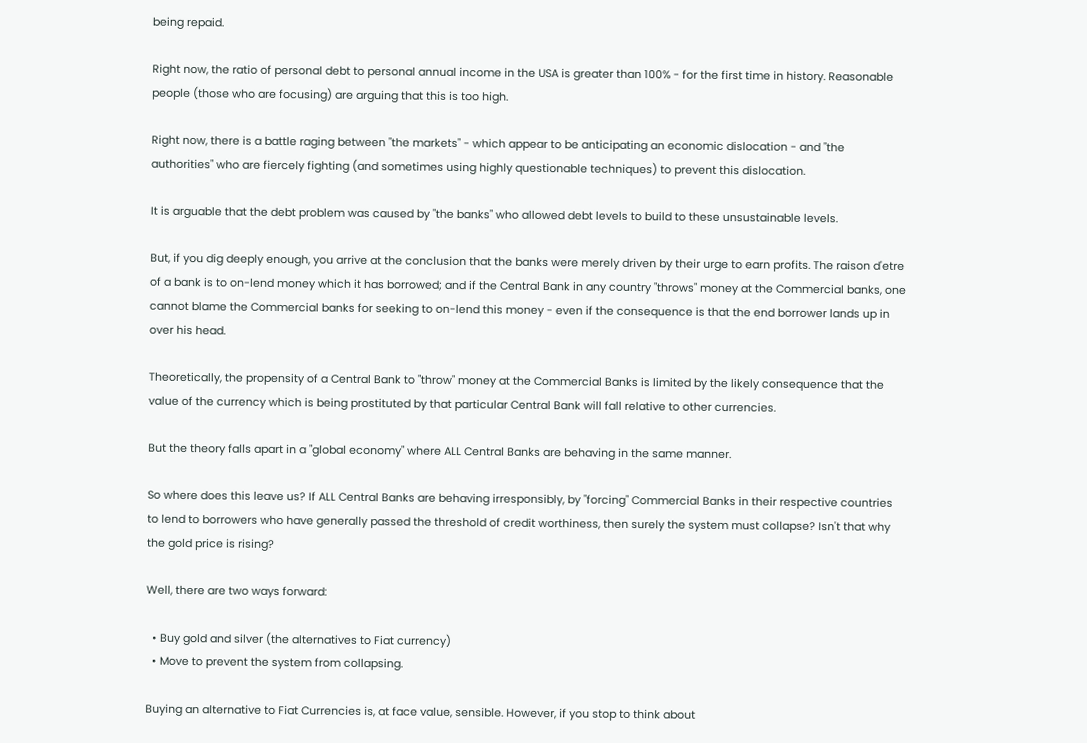being repaid.

Right now, the ratio of personal debt to personal annual income in the USA is greater than 100% - for the first time in history. Reasonable people (those who are focusing) are arguing that this is too high.

Right now, there is a battle raging between "the markets" - which appear to be anticipating an economic dislocation - and "the authorities" who are fiercely fighting (and sometimes using highly questionable techniques) to prevent this dislocation.

It is arguable that the debt problem was caused by "the banks" who allowed debt levels to build to these unsustainable levels.

But, if you dig deeply enough, you arrive at the conclusion that the banks were merely driven by their urge to earn profits. The raison d'etre of a bank is to on-lend money which it has borrowed; and if the Central Bank in any country "throws" money at the Commercial banks, one cannot blame the Commercial banks for seeking to on-lend this money - even if the consequence is that the end borrower lands up in over his head.

Theoretically, the propensity of a Central Bank to "throw" money at the Commercial Banks is limited by the likely consequence that the value of the currency which is being prostituted by that particular Central Bank will fall relative to other currencies.

But the theory falls apart in a "global economy" where ALL Central Banks are behaving in the same manner.

So where does this leave us? If ALL Central Banks are behaving irresponsibly, by "forcing" Commercial Banks in their respective countries to lend to borrowers who have generally passed the threshold of credit worthiness, then surely the system must collapse? Isn't that why the gold price is rising?

Well, there are two ways forward:

  • Buy gold and silver (the alternatives to Fiat currency)
  • Move to prevent the system from collapsing.

Buying an alternative to Fiat Currencies is, at face value, sensible. However, if you stop to think about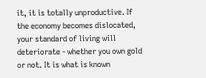it, it is totally unproductive. If the economy becomes dislocated, your standard of living will deteriorate - whether you own gold or not. It is what is known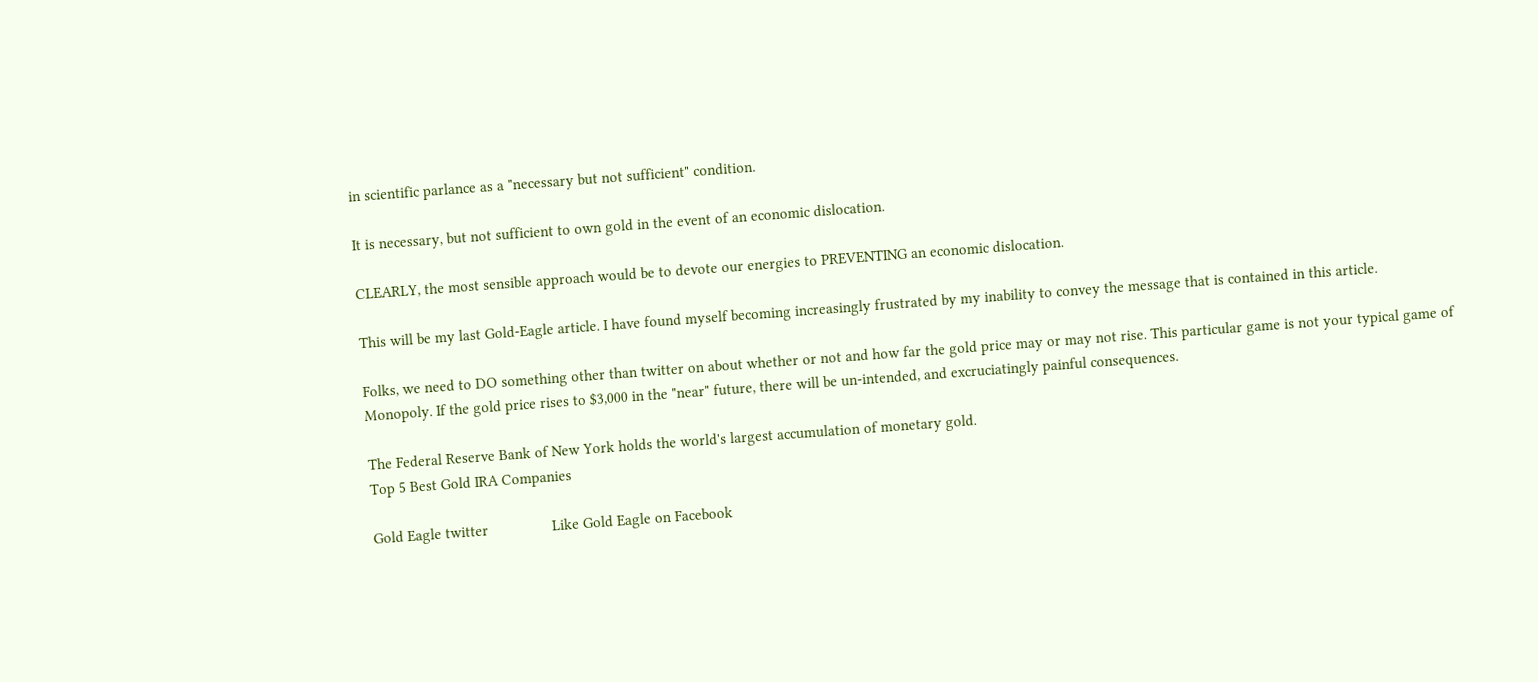in scientific parlance as a "necessary but not sufficient" condition.

It is necessary, but not sufficient to own gold in the event of an economic dislocation.

CLEARLY, the most sensible approach would be to devote our energies to PREVENTING an economic dislocation.

This will be my last Gold-Eagle article. I have found myself becoming increasingly frustrated by my inability to convey the message that is contained in this article.

Folks, we need to DO something other than twitter on about whether or not and how far the gold price may or may not rise. This particular game is not your typical game of Monopoly. If the gold price rises to $3,000 in the "near" future, there will be un-intended, and excruciatingly painful consequences.

The Federal Reserve Bank of New York holds the world's largest accumulation of monetary gold.
Top 5 Best Gold IRA Companies

Gold Eagle twitter                Like Gold Eagle on Facebook